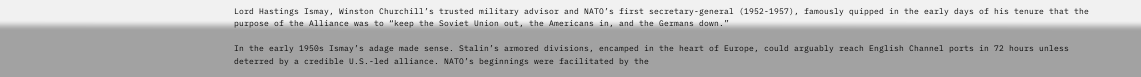Lord Hastings Ismay, Winston Churchill’s trusted military advisor and NATO’s first secretary-general (1952-1957), famously quipped in the early days of his tenure that the purpose of the Alliance was to “keep the Soviet Union out, the Americans in, and the Germans down.”

In the early 1950s Ismay’s adage made sense. Stalin’s armored divisions, encamped in the heart of Europe, could arguably reach English Channel ports in 72 hours unless deterred by a credible U.S.-led alliance. NATO’s beginnings were facilitated by the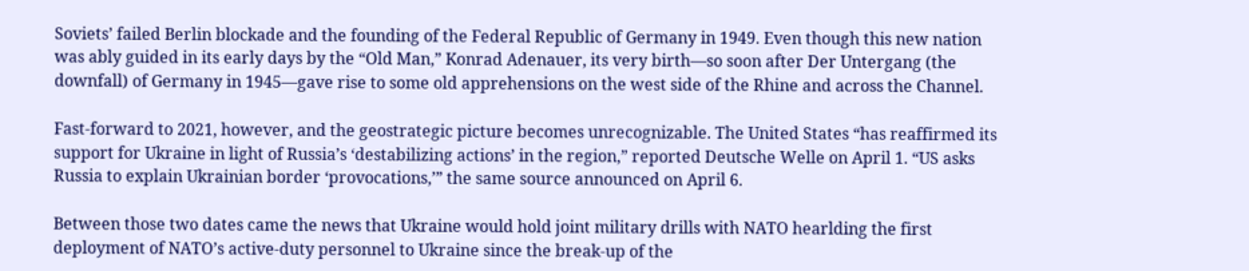Soviets’ failed Berlin blockade and the founding of the Federal Republic of Germany in 1949. Even though this new nation was ably guided in its early days by the “Old Man,” Konrad Adenauer, its very birth—so soon after Der Untergang (the downfall) of Germany in 1945—gave rise to some old apprehensions on the west side of the Rhine and across the Channel.

Fast-forward to 2021, however, and the geostrategic picture becomes unrecognizable. The United States “has reaffirmed its support for Ukraine in light of Russia’s ‘destabilizing actions’ in the region,” reported Deutsche Welle on April 1. “US asks Russia to explain Ukrainian border ‘provocations,’” the same source announced on April 6.

Between those two dates came the news that Ukraine would hold joint military drills with NATO hearlding the first deployment of NATO’s active-duty personnel to Ukraine since the break-up of the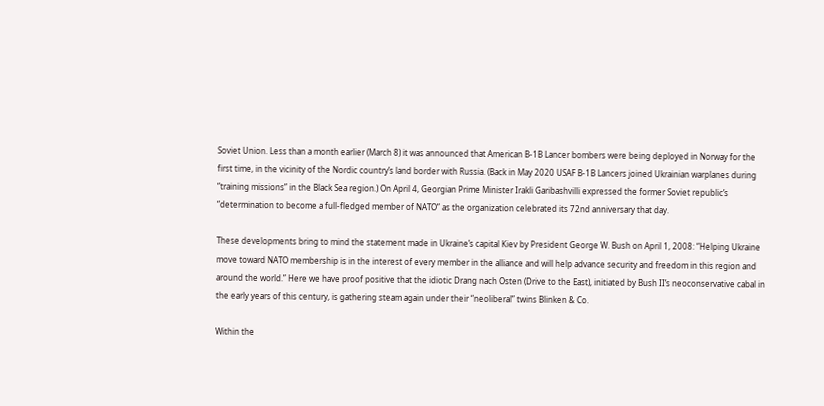Soviet Union. Less than a month earlier (March 8) it was announced that American B-1B Lancer bombers were being deployed in Norway for the first time, in the vicinity of the Nordic country’s land border with Russia. (Back in May 2020 USAF B-1B Lancers joined Ukrainian warplanes during “training missions” in the Black Sea region.) On April 4, Georgian Prime Minister Irakli Garibashvilli expressed the former Soviet republic’s “determination to become a full-fledged member of NATO” as the organization celebrated its 72nd anniversary that day.

These developments bring to mind the statement made in Ukraine’s capital Kiev by President George W. Bush on April 1, 2008: “Helping Ukraine move toward NATO membership is in the interest of every member in the alliance and will help advance security and freedom in this region and around the world.” Here we have proof positive that the idiotic Drang nach Osten (Drive to the East), initiated by Bush II’s neoconservative cabal in the early years of this century, is gathering steam again under their “neoliberal” twins Blinken & Co.

Within the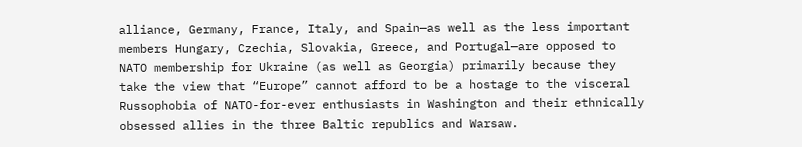alliance, Germany, France, Italy, and Spain—as well as the less important members Hungary, Czechia, Slovakia, Greece, and Portugal—are opposed to NATO membership for Ukraine (as well as Georgia) primarily because they take the view that “Europe” cannot afford to be a hostage to the visceral Russophobia of NATO-for-ever enthusiasts in Washington and their ethnically obsessed allies in the three Baltic republics and Warsaw.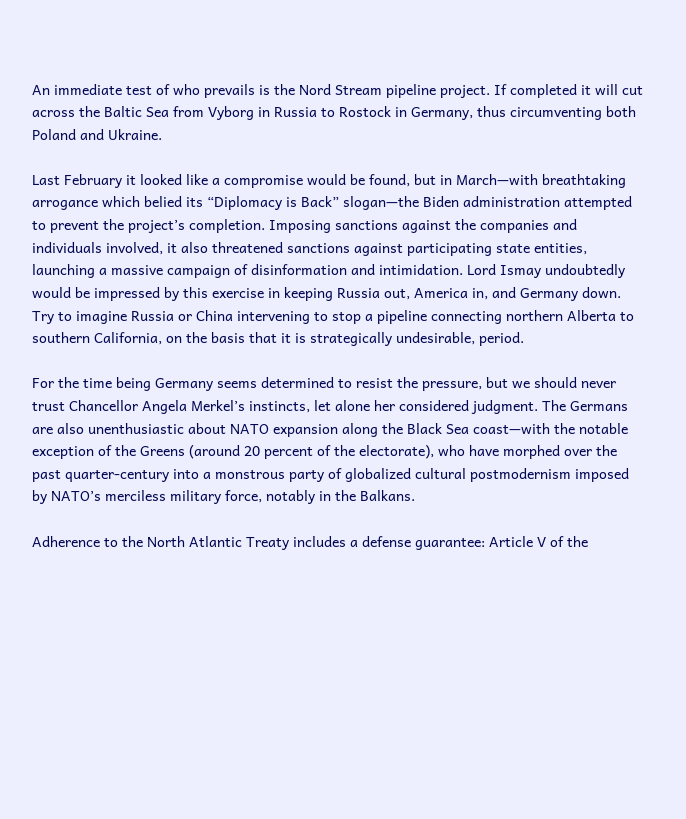An immediate test of who prevails is the Nord Stream pipeline project. If completed it will cut across the Baltic Sea from Vyborg in Russia to Rostock in Germany, thus circumventing both Poland and Ukraine.

Last February it looked like a compromise would be found, but in March—with breathtaking arrogance which belied its “Diplomacy is Back” slogan—the Biden administration attempted to prevent the project’s completion. Imposing sanctions against the companies and individuals involved, it also threatened sanctions against participating state entities, launching a massive campaign of disinformation and intimidation. Lord Ismay undoubtedly would be impressed by this exercise in keeping Russia out, America in, and Germany down. Try to imagine Russia or China intervening to stop a pipeline connecting northern Alberta to southern California, on the basis that it is strategically undesirable, period.

For the time being Germany seems determined to resist the pressure, but we should never trust Chancellor Angela Merkel’s instincts, let alone her considered judgment. The Germans are also unenthusiastic about NATO expansion along the Black Sea coast—with the notable exception of the Greens (around 20 percent of the electorate), who have morphed over the past quarter-century into a monstrous party of globalized cultural postmodernism imposed by NATO’s merciless military force, notably in the Balkans.

Adherence to the North Atlantic Treaty includes a defense guarantee: Article V of the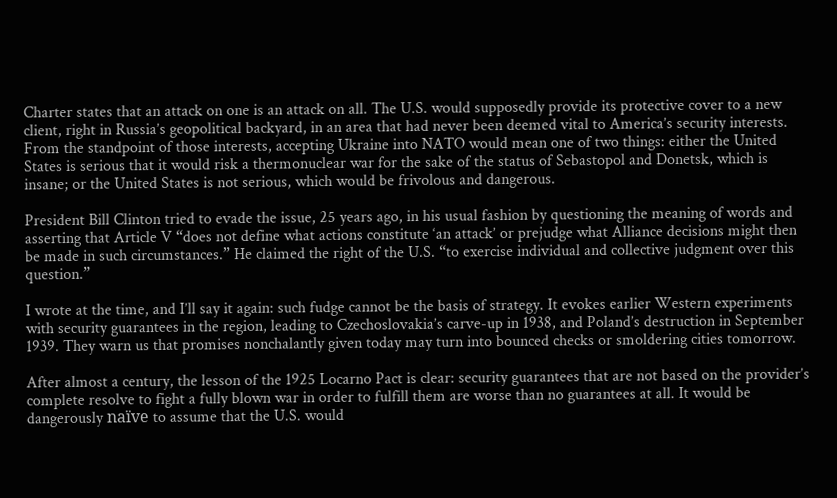Charter states that an attack on one is an attack on all. The U.S. would supposedly provide its protective cover to a new client, right in Russia’s geopolitical backyard, in an area that had never been deemed vital to America’s security interests. From the standpoint of those interests, accepting Ukraine into NATO would mean one of two things: either the United States is serious that it would risk a thermonuclear war for the sake of the status of Sebastopol and Donetsk, which is insane; or the United States is not serious, which would be frivolous and dangerous.

President Bill Clinton tried to evade the issue, 25 years ago, in his usual fashion by questioning the meaning of words and asserting that Article V “does not define what actions constitute ‘an attack’ or prejudge what Alliance decisions might then be made in such circumstances.” He claimed the right of the U.S. “to exercise individual and collective judgment over this question.”

I wrote at the time, and I’ll say it again: such fudge cannot be the basis of strategy. It evokes earlier Western experiments with security guarantees in the region, leading to Czechoslovakia’s carve-up in 1938, and Poland’s destruction in September 1939. They warn us that promises nonchalantly given today may turn into bounced checks or smoldering cities tomorrow.

After almost a century, the lesson of the 1925 Locarno Pact is clear: security guarantees that are not based on the provider’s complete resolve to fight a fully blown war in order to fulfill them are worse than no guarantees at all. It would be dangerously naïve to assume that the U.S. would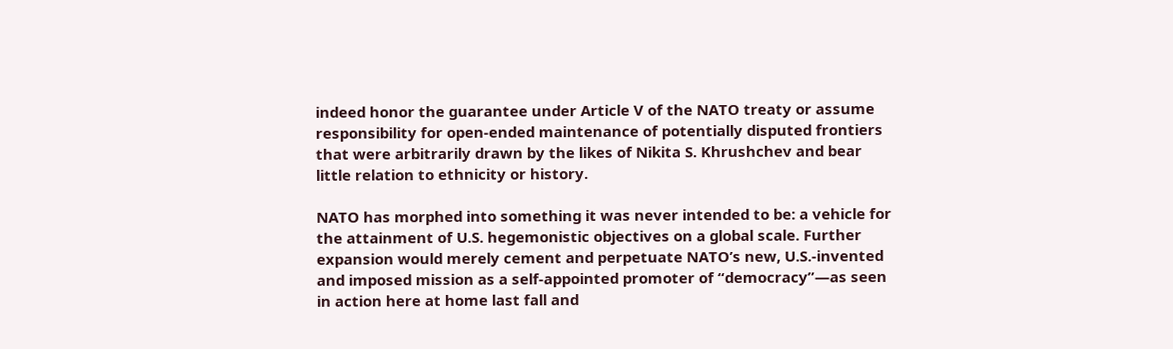indeed honor the guarantee under Article V of the NATO treaty or assume responsibility for open-ended maintenance of potentially disputed frontiers that were arbitrarily drawn by the likes of Nikita S. Khrushchev and bear little relation to ethnicity or history.

NATO has morphed into something it was never intended to be: a vehicle for the attainment of U.S. hegemonistic objectives on a global scale. Further expansion would merely cement and perpetuate NATO’s new, U.S.-invented and imposed mission as a self-appointed promoter of “democracy”—as seen in action here at home last fall and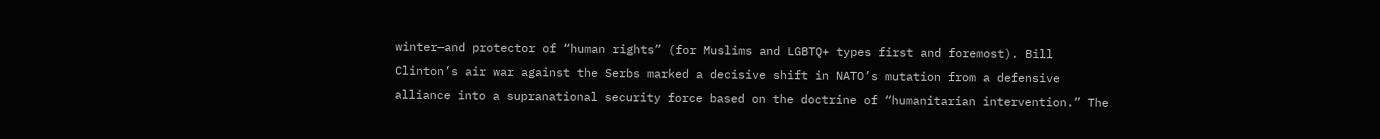winter—and protector of “human rights” (for Muslims and LGBTQ+ types first and foremost). Bill Clinton’s air war against the Serbs marked a decisive shift in NATO’s mutation from a defensive alliance into a supranational security force based on the doctrine of “humanitarian intervention.” The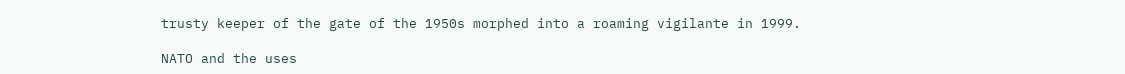trusty keeper of the gate of the 1950s morphed into a roaming vigilante in 1999.

NATO and the uses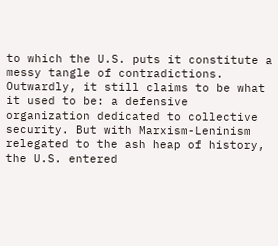to which the U.S. puts it constitute a messy tangle of contradictions. Outwardly, it still claims to be what it used to be: a defensive organization dedicated to collective security. But with Marxism-Leninism relegated to the ash heap of history, the U.S. entered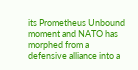its Prometheus Unbound moment and NATO has morphed from a defensive alliance into a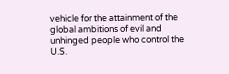vehicle for the attainment of the global ambitions of evil and unhinged people who control the U.S.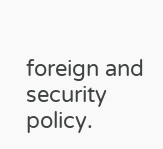foreign and security policy.